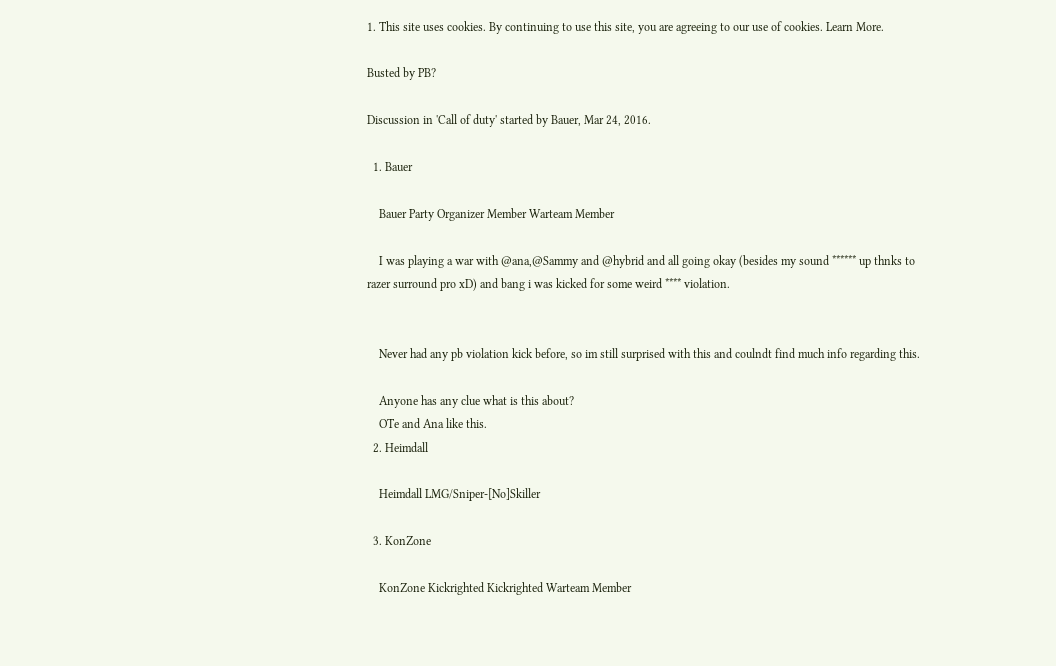1. This site uses cookies. By continuing to use this site, you are agreeing to our use of cookies. Learn More.

Busted by PB?

Discussion in 'Call of duty' started by Bauer, Mar 24, 2016.

  1. Bauer

    Bauer Party Organizer Member Warteam Member

    I was playing a war with @ana,@Sammy and @hybrid and all going okay (besides my sound ****** up thnks to razer surround pro xD) and bang i was kicked for some weird **** violation.


    Never had any pb violation kick before, so im still surprised with this and coulndt find much info regarding this.

    Anyone has any clue what is this about?
    OTe and Ana like this.
  2. Heimdall

    Heimdall LMG/Sniper-[No]Skiller

  3. KonZone

    KonZone Kickrighted Kickrighted Warteam Member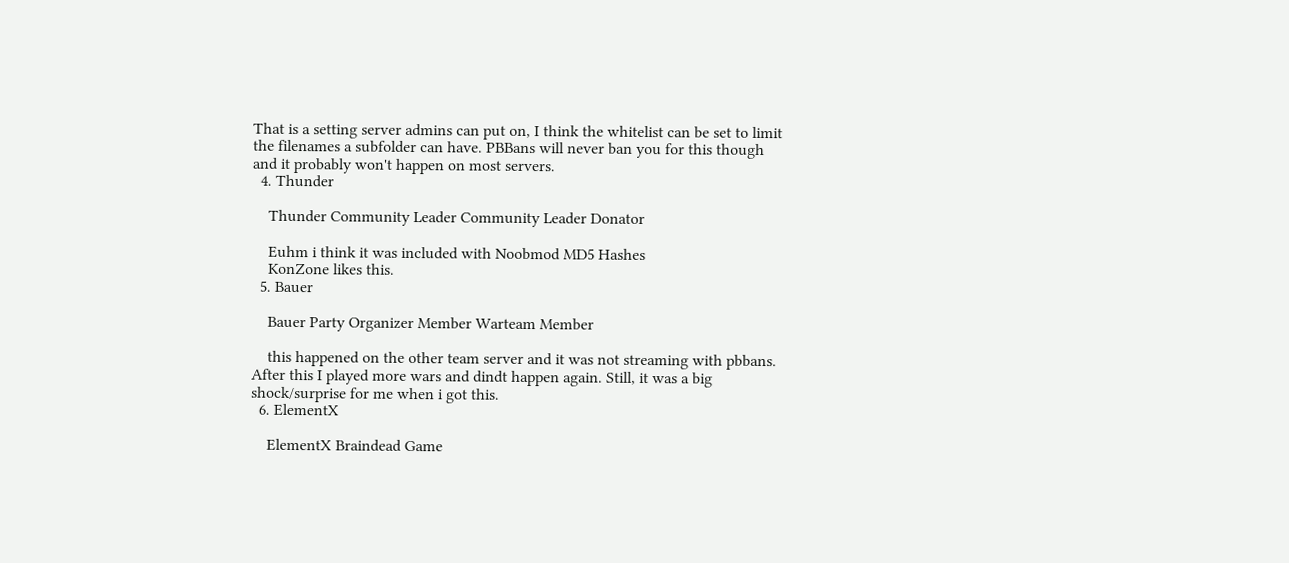That is a setting server admins can put on, I think the whitelist can be set to limit the filenames a subfolder can have. PBBans will never ban you for this though and it probably won't happen on most servers.
  4. Thunder

    Thunder Community Leader Community Leader Donator

    Euhm i think it was included with Noobmod MD5 Hashes
    KonZone likes this.
  5. Bauer

    Bauer Party Organizer Member Warteam Member

    this happened on the other team server and it was not streaming with pbbans. After this I played more wars and dindt happen again. Still, it was a big shock/surprise for me when i got this.
  6. ElementX

    ElementX Braindead Game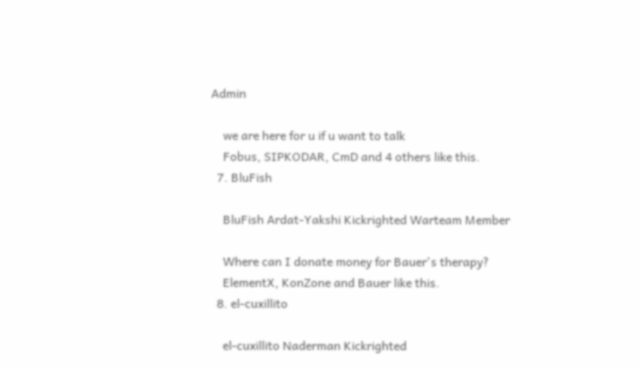Admin

    we are here for u if u want to talk
    Fobus, SIPKODAR, CmD and 4 others like this.
  7. BluFish

    BluFish Ardat-Yakshi Kickrighted Warteam Member

    Where can I donate money for Bauer's therapy?
    ElementX, KonZone and Bauer like this.
  8. el-cuxillito

    el-cuxillito Naderman Kickrighted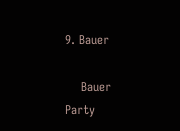9. Bauer

    Bauer Party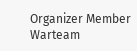Organizer Member Warteam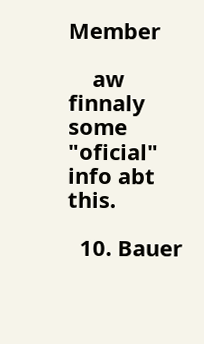Member

    aw finnaly some "oficial" info abt this.

  10. Bauer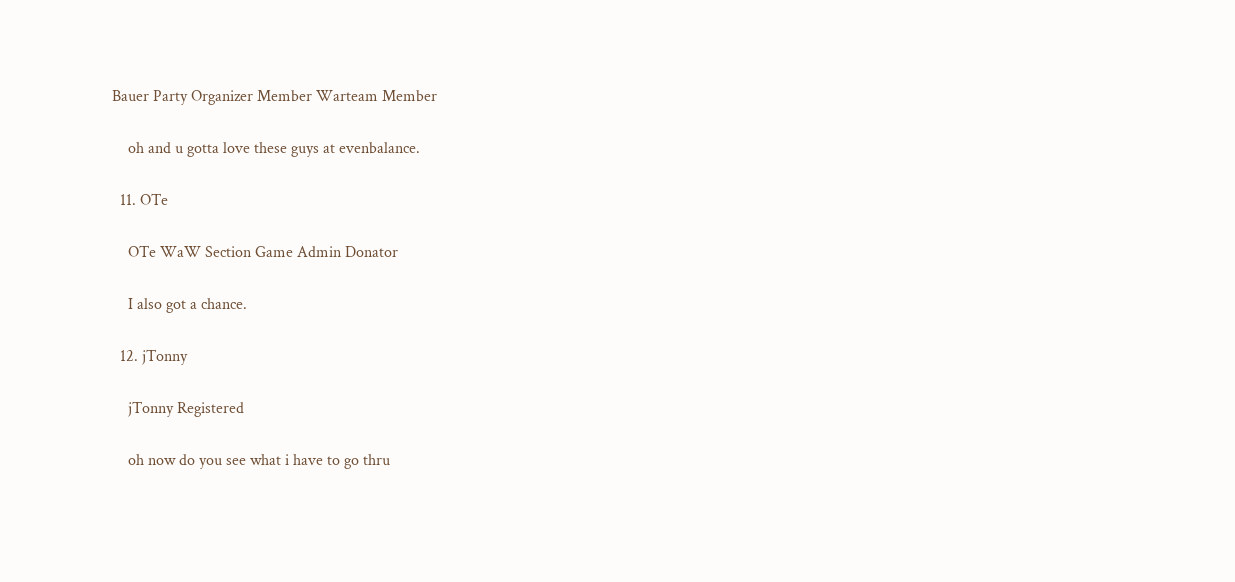Bauer Party Organizer Member Warteam Member

    oh and u gotta love these guys at evenbalance.

  11. OTe

    OTe WaW Section Game Admin Donator

    I also got a chance.

  12. jTonny

    jTonny Registered

    oh now do you see what i have to go thru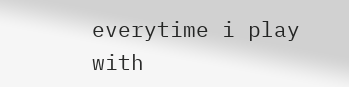everytime i play with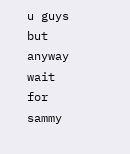u guys but anyway wait for sammy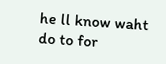he ll know waht do to for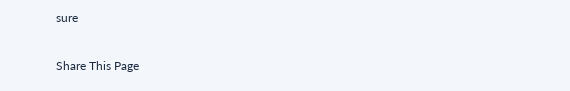sure

Share This Page